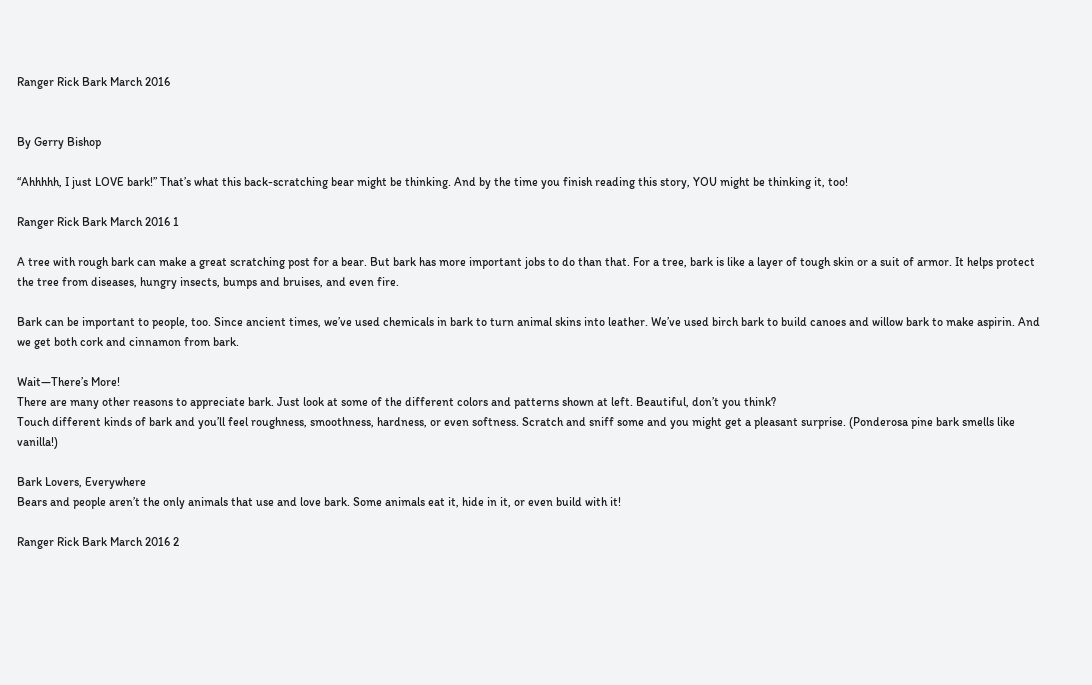Ranger Rick Bark March 2016


By Gerry Bishop

“Ahhhhh, I just LOVE bark!” That’s what this back-scratching bear might be thinking. And by the time you finish reading this story, YOU might be thinking it, too!

Ranger Rick Bark March 2016 1

A tree with rough bark can make a great scratching post for a bear. But bark has more important jobs to do than that. For a tree, bark is like a layer of tough skin or a suit of armor. It helps protect the tree from diseases, hungry insects, bumps and bruises, and even fire.

Bark can be important to people, too. Since ancient times, we’ve used chemicals in bark to turn animal skins into leather. We’ve used birch bark to build canoes and willow bark to make aspirin. And we get both cork and cinnamon from bark.

Wait—There’s More!
There are many other reasons to appreciate bark. Just look at some of the different colors and patterns shown at left. Beautiful, don’t you think?
Touch different kinds of bark and you’ll feel roughness, smoothness, hardness, or even softness. Scratch and sniff some and you might get a pleasant surprise. (Ponderosa pine bark smells like vanilla!)

Bark Lovers, Everywhere
Bears and people aren’t the only animals that use and love bark. Some animals eat it, hide in it, or even build with it!

Ranger Rick Bark March 2016 2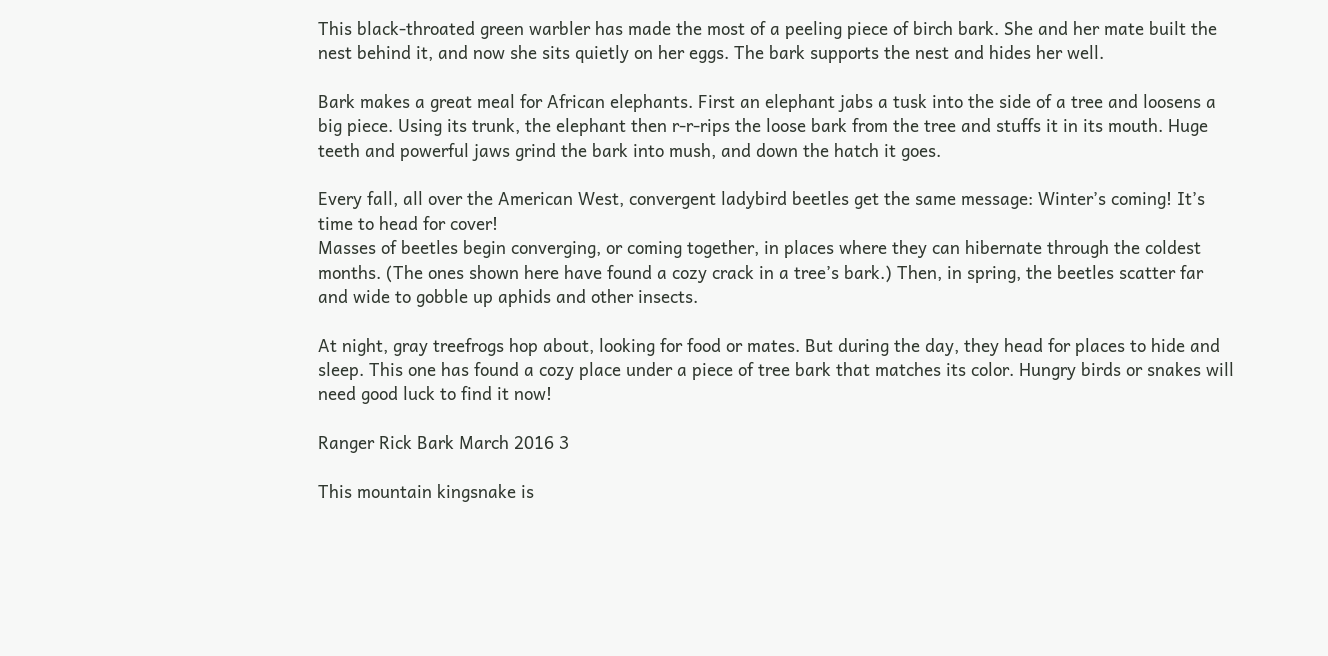This black-throated green warbler has made the most of a peeling piece of birch bark. She and her mate built the nest behind it, and now she sits quietly on her eggs. The bark supports the nest and hides her well.

Bark makes a great meal for African elephants. First an elephant jabs a tusk into the side of a tree and loosens a big piece. Using its trunk, the elephant then r-r-rips the loose bark from the tree and stuffs it in its mouth. Huge teeth and powerful jaws grind the bark into mush, and down the hatch it goes.

Every fall, all over the American West, convergent ladybird beetles get the same message: Winter’s coming! It’s time to head for cover!
Masses of beetles begin converging, or coming together, in places where they can hibernate through the coldest months. (The ones shown here have found a cozy crack in a tree’s bark.) Then, in spring, the beetles scatter far and wide to gobble up aphids and other insects.

At night, gray treefrogs hop about, looking for food or mates. But during the day, they head for places to hide and sleep. This one has found a cozy place under a piece of tree bark that matches its color. Hungry birds or snakes will need good luck to find it now!

Ranger Rick Bark March 2016 3

This mountain kingsnake is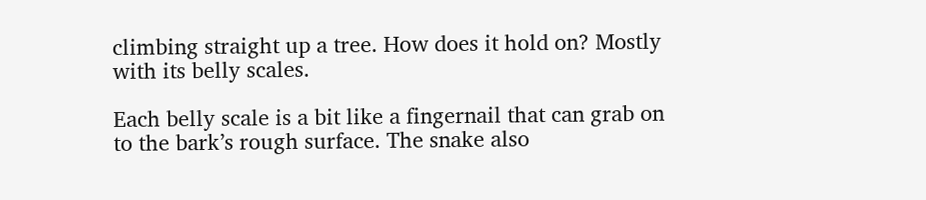climbing straight up a tree. How does it hold on? Mostly with its belly scales.

Each belly scale is a bit like a fingernail that can grab on to the bark’s rough surface. The snake also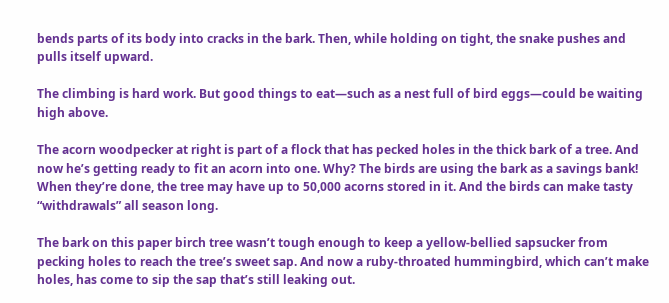bends parts of its body into cracks in the bark. Then, while holding on tight, the snake pushes and pulls itself upward.

The climbing is hard work. But good things to eat—such as a nest full of bird eggs—could be waiting high above.

The acorn woodpecker at right is part of a flock that has pecked holes in the thick bark of a tree. And now he’s getting ready to fit an acorn into one. Why? The birds are using the bark as a savings bank! When they’re done, the tree may have up to 50,000 acorns stored in it. And the birds can make tasty “withdrawals” all season long.

The bark on this paper birch tree wasn’t tough enough to keep a yellow-bellied sapsucker from pecking holes to reach the tree’s sweet sap. And now a ruby-throated hummingbird, which can’t make holes, has come to sip the sap that’s still leaking out.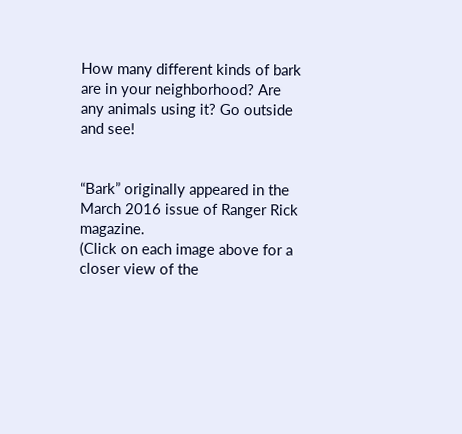How many different kinds of bark are in your neighborhood? Are any animals using it? Go outside and see!


“Bark” originally appeared in the March 2016 issue of Ranger Rick magazine.
(Click on each image above for a closer view of the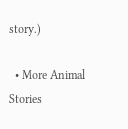story.)

  • More Animal Stories